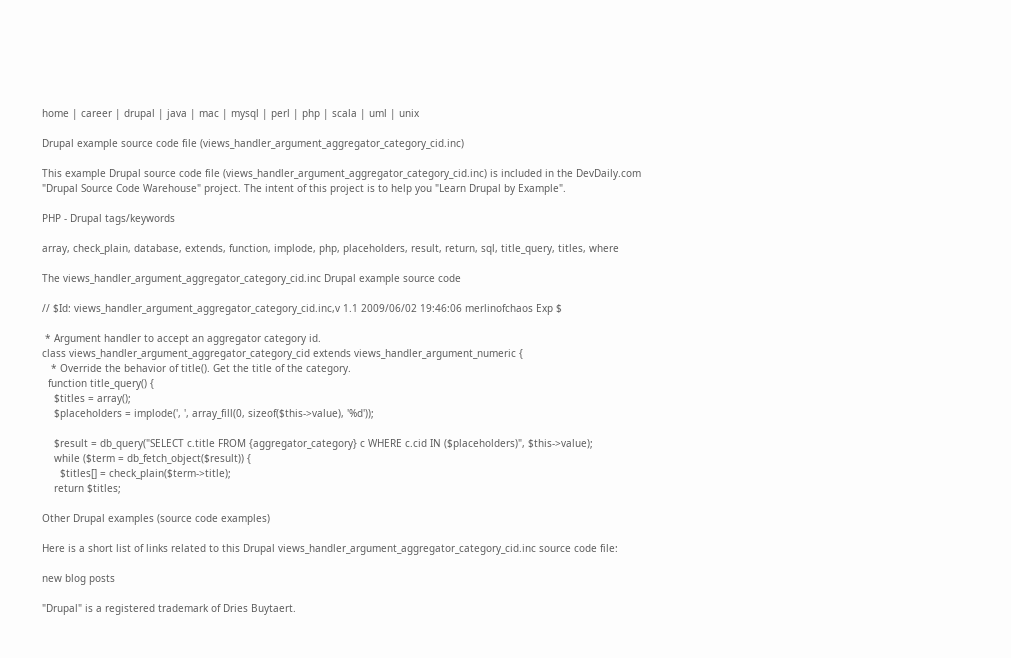home | career | drupal | java | mac | mysql | perl | php | scala | uml | unix

Drupal example source code file (views_handler_argument_aggregator_category_cid.inc)

This example Drupal source code file (views_handler_argument_aggregator_category_cid.inc) is included in the DevDaily.com "Drupal Source Code Warehouse" project. The intent of this project is to help you "Learn Drupal by Example".

PHP - Drupal tags/keywords

array, check_plain, database, extends, function, implode, php, placeholders, result, return, sql, title_query, titles, where

The views_handler_argument_aggregator_category_cid.inc Drupal example source code

// $Id: views_handler_argument_aggregator_category_cid.inc,v 1.1 2009/06/02 19:46:06 merlinofchaos Exp $

 * Argument handler to accept an aggregator category id.
class views_handler_argument_aggregator_category_cid extends views_handler_argument_numeric {
   * Override the behavior of title(). Get the title of the category.
  function title_query() {
    $titles = array();
    $placeholders = implode(', ', array_fill(0, sizeof($this->value), '%d'));

    $result = db_query("SELECT c.title FROM {aggregator_category} c WHERE c.cid IN ($placeholders)", $this->value);
    while ($term = db_fetch_object($result)) {
      $titles[] = check_plain($term->title);
    return $titles;

Other Drupal examples (source code examples)

Here is a short list of links related to this Drupal views_handler_argument_aggregator_category_cid.inc source code file:

new blog posts

"Drupal" is a registered trademark of Dries Buytaert.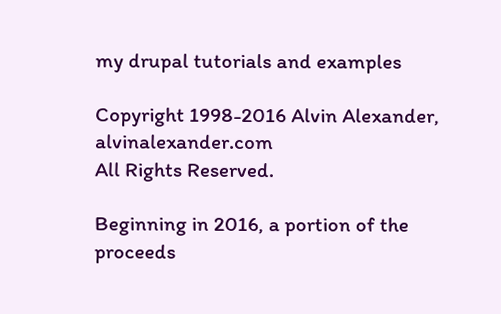my drupal tutorials and examples

Copyright 1998-2016 Alvin Alexander, alvinalexander.com
All Rights Reserved.

Beginning in 2016, a portion of the proceeds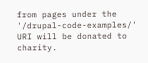from pages under the '/drupal-code-examples/' URI will be donated to charity.